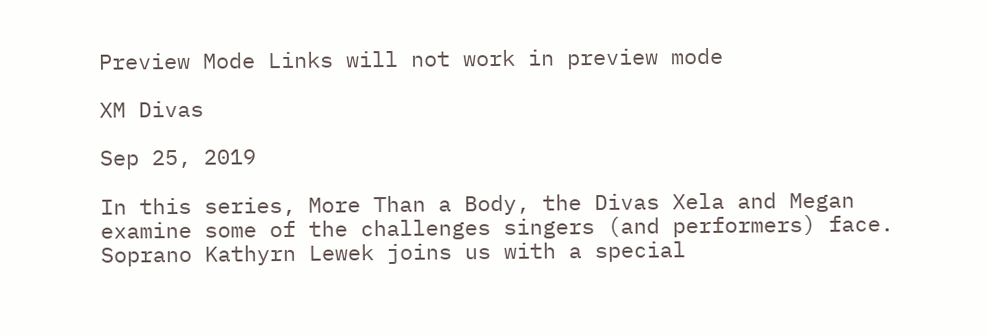Preview Mode Links will not work in preview mode

XM Divas

Sep 25, 2019

In this series, More Than a Body, the Divas Xela and Megan examine some of the challenges singers (and performers) face. Soprano Kathyrn Lewek joins us with a special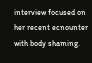interview focused on her recent ecnounter with body shaming.